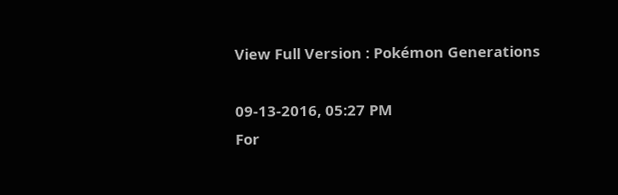View Full Version : Pokémon Generations

09-13-2016, 05:27 PM
For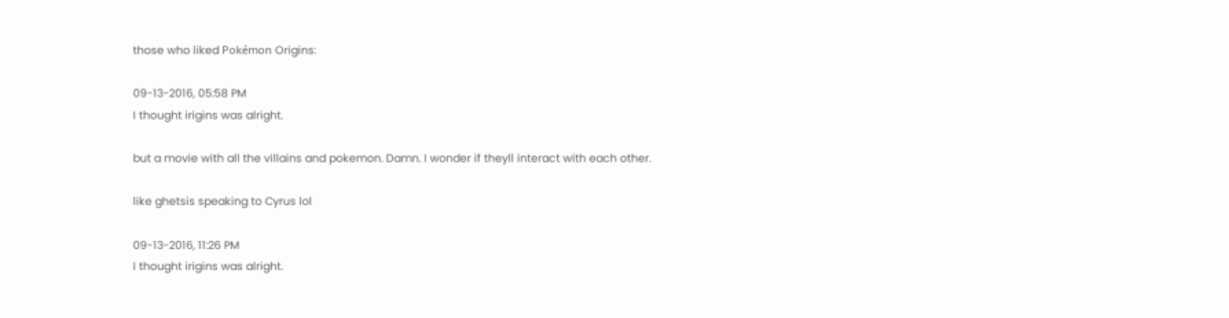those who liked Pokémon Origins:

09-13-2016, 05:58 PM
I thought irigins was alright.

but a movie with all the villains and pokemon. Damn. I wonder if theyll interact with each other.

like ghetsis speaking to Cyrus lol

09-13-2016, 11:26 PM
I thought irigins was alright.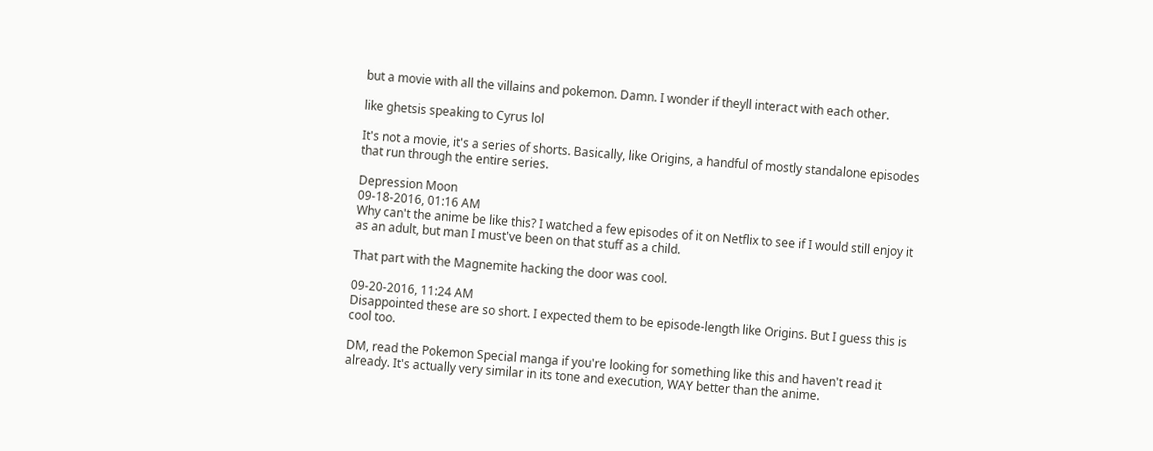but a movie with all the villains and pokemon. Damn. I wonder if theyll interact with each other.

like ghetsis speaking to Cyrus lol

It's not a movie, it's a series of shorts. Basically, like Origins, a handful of mostly standalone episodes that run through the entire series.

Depression Moon
09-18-2016, 01:16 AM
Why can't the anime be like this? I watched a few episodes of it on Netflix to see if I would still enjoy it as an adult, but man I must've been on that stuff as a child.

That part with the Magnemite hacking the door was cool.

09-20-2016, 11:24 AM
Disappointed these are so short. I expected them to be episode-length like Origins. But I guess this is cool too.

DM, read the Pokemon Special manga if you're looking for something like this and haven't read it already. It's actually very similar in its tone and execution, WAY better than the anime.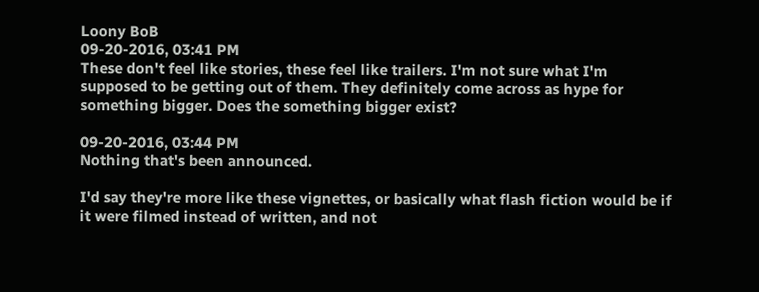Loony BoB
09-20-2016, 03:41 PM
These don't feel like stories, these feel like trailers. I'm not sure what I'm supposed to be getting out of them. They definitely come across as hype for something bigger. Does the something bigger exist?

09-20-2016, 03:44 PM
Nothing that's been announced.

I'd say they're more like these vignettes, or basically what flash fiction would be if it were filmed instead of written, and not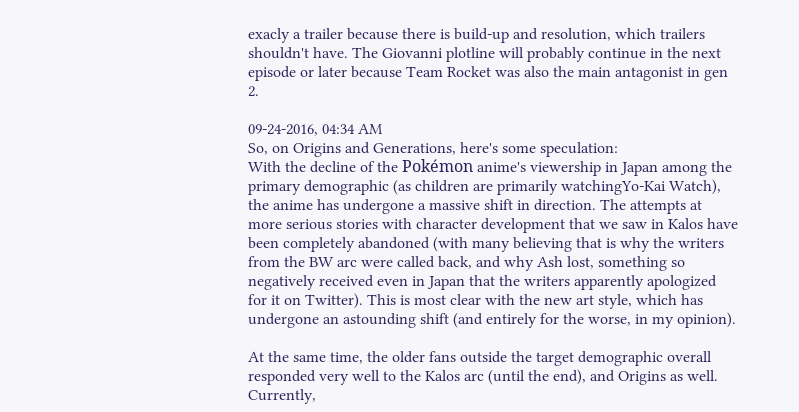exacly a trailer because there is build-up and resolution, which trailers shouldn't have. The Giovanni plotline will probably continue in the next episode or later because Team Rocket was also the main antagonist in gen 2.

09-24-2016, 04:34 AM
So, on Origins and Generations, here's some speculation:
With the decline of the Pokémon anime's viewership in Japan among the primary demographic (as children are primarily watchingYo-Kai Watch), the anime has undergone a massive shift in direction. The attempts at more serious stories with character development that we saw in Kalos have been completely abandoned (with many believing that is why the writers from the BW arc were called back, and why Ash lost, something so negatively received even in Japan that the writers apparently apologized for it on Twitter). This is most clear with the new art style, which has undergone an astounding shift (and entirely for the worse, in my opinion).

At the same time, the older fans outside the target demographic overall responded very well to the Kalos arc (until the end), and Origins as well. Currently,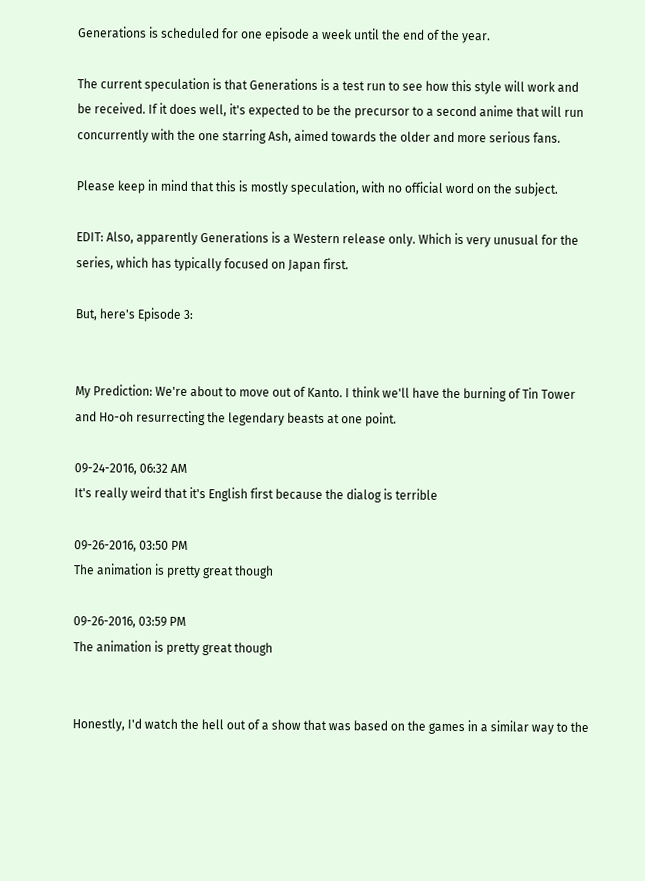Generations is scheduled for one episode a week until the end of the year.

The current speculation is that Generations is a test run to see how this style will work and be received. If it does well, it's expected to be the precursor to a second anime that will run concurrently with the one starring Ash, aimed towards the older and more serious fans.

Please keep in mind that this is mostly speculation, with no official word on the subject.

EDIT: Also, apparently Generations is a Western release only. Which is very unusual for the series, which has typically focused on Japan first.

But, here's Episode 3:


My Prediction: We're about to move out of Kanto. I think we'll have the burning of Tin Tower and Ho-oh resurrecting the legendary beasts at one point.

09-24-2016, 06:32 AM
It's really weird that it's English first because the dialog is terrible

09-26-2016, 03:50 PM
The animation is pretty great though

09-26-2016, 03:59 PM
The animation is pretty great though


Honestly, I'd watch the hell out of a show that was based on the games in a similar way to the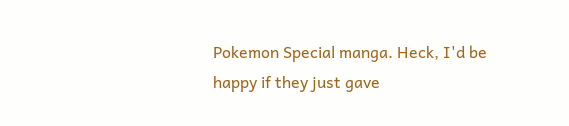Pokemon Special manga. Heck, I'd be happy if they just gave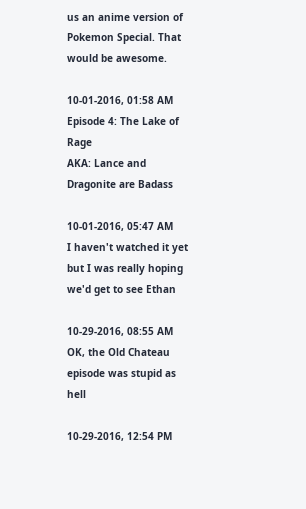us an anime version of Pokemon Special. That would be awesome.

10-01-2016, 01:58 AM
Episode 4: The Lake of Rage
AKA: Lance and Dragonite are Badass

10-01-2016, 05:47 AM
I haven't watched it yet but I was really hoping we'd get to see Ethan

10-29-2016, 08:55 AM
OK, the Old Chateau episode was stupid as hell

10-29-2016, 12:54 PM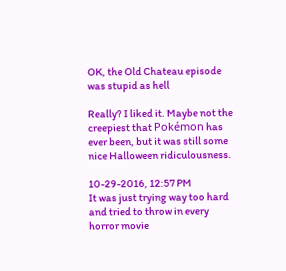OK, the Old Chateau episode was stupid as hell

Really? I liked it. Maybe not the creepiest that Pokémon has ever been, but it was still some nice Halloween ridiculousness.

10-29-2016, 12:57 PM
It was just trying way too hard and tried to throw in every horror movie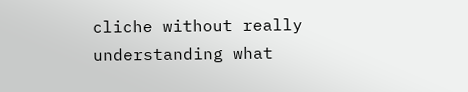cliche without really understanding what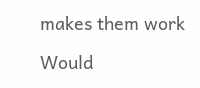makes them work

Would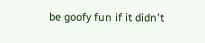be goofy fun if it didn't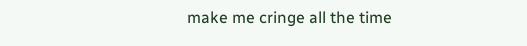make me cringe all the time